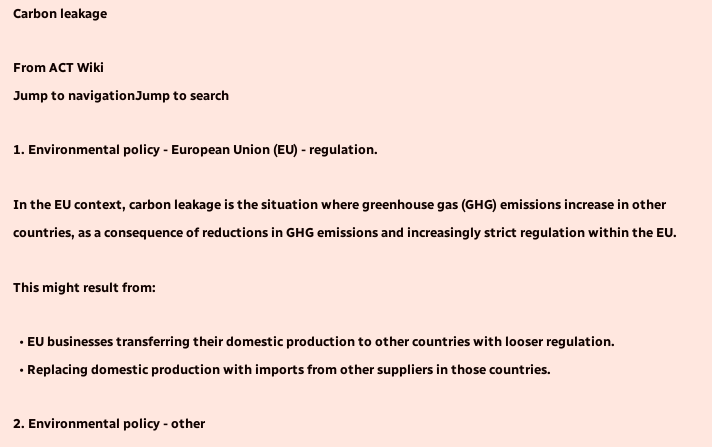Carbon leakage

From ACT Wiki
Jump to navigationJump to search

1. Environmental policy - European Union (EU) - regulation.

In the EU context, carbon leakage is the situation where greenhouse gas (GHG) emissions increase in other countries, as a consequence of reductions in GHG emissions and increasingly strict regulation within the EU.

This might result from:

  • EU businesses transferring their domestic production to other countries with looser regulation.
  • Replacing domestic production with imports from other suppliers in those countries.

2. Environmental policy - other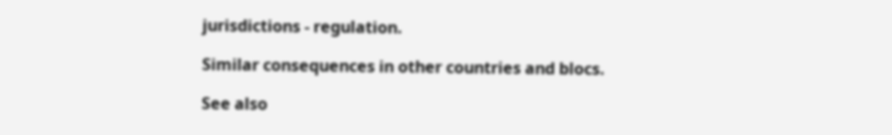jurisdictions - regulation.

Similar consequences in other countries and blocs.

See also